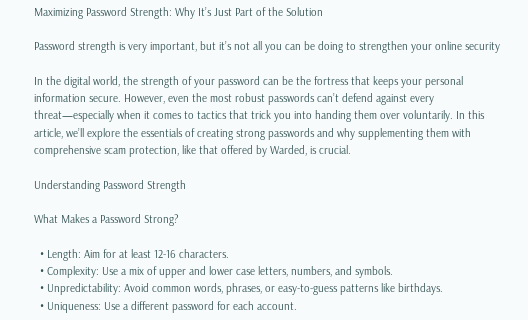Maximizing Password Strength: Why It’s Just Part of the Solution

Password strength is very important, but it’s not all you can be doing to strengthen your online security

In the digital world, the strength of your password can be the fortress that keeps your personal information secure. However, even the most robust passwords can’t defend against every threat—especially when it comes to tactics that trick you into handing them over voluntarily. In this article, we’ll explore the essentials of creating strong passwords and why supplementing them with comprehensive scam protection, like that offered by Warded, is crucial.

Understanding Password Strength

What Makes a Password Strong?

  • Length: Aim for at least 12-16 characters.
  • Complexity: Use a mix of upper and lower case letters, numbers, and symbols.
  • Unpredictability: Avoid common words, phrases, or easy-to-guess patterns like birthdays.
  • Uniqueness: Use a different password for each account.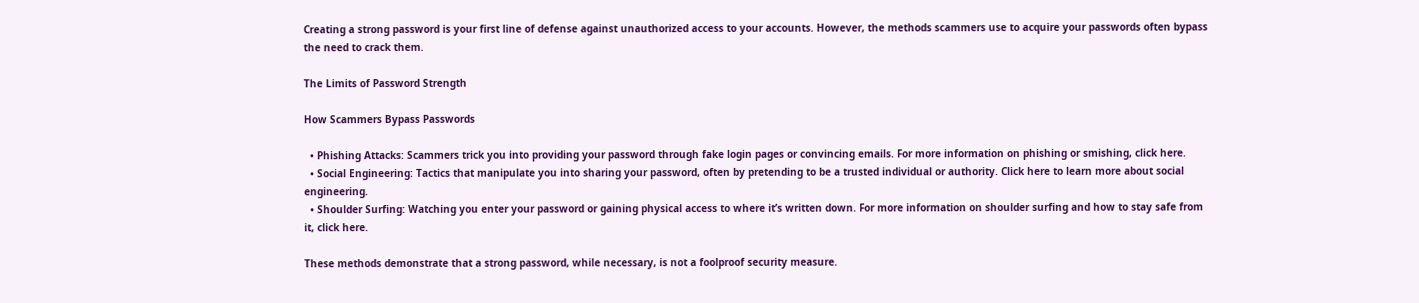Creating a strong password is your first line of defense against unauthorized access to your accounts. However, the methods scammers use to acquire your passwords often bypass the need to crack them.

The Limits of Password Strength

How Scammers Bypass Passwords

  • Phishing Attacks: Scammers trick you into providing your password through fake login pages or convincing emails. For more information on phishing or smishing, click here.
  • Social Engineering: Tactics that manipulate you into sharing your password, often by pretending to be a trusted individual or authority. Click here to learn more about social engineering.
  • Shoulder Surfing: Watching you enter your password or gaining physical access to where it’s written down. For more information on shoulder surfing and how to stay safe from it, click here.

These methods demonstrate that a strong password, while necessary, is not a foolproof security measure.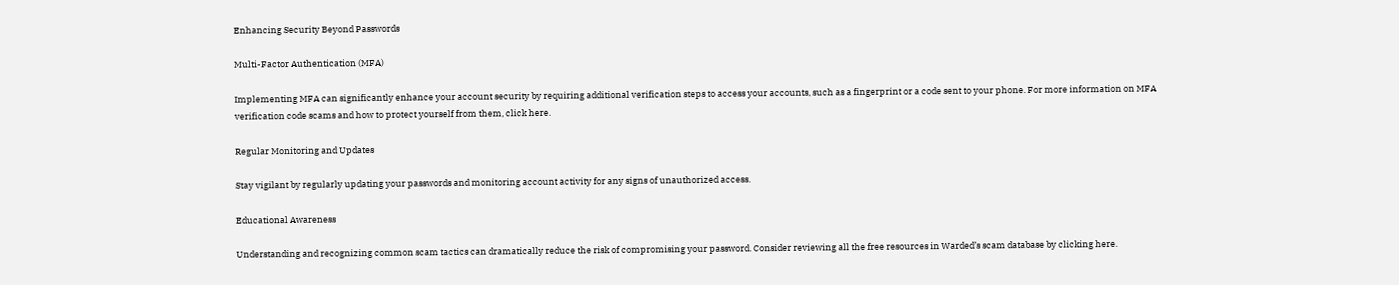Enhancing Security Beyond Passwords

Multi-Factor Authentication (MFA)

Implementing MFA can significantly enhance your account security by requiring additional verification steps to access your accounts, such as a fingerprint or a code sent to your phone. For more information on MFA verification code scams and how to protect yourself from them, click here.

Regular Monitoring and Updates

Stay vigilant by regularly updating your passwords and monitoring account activity for any signs of unauthorized access.

Educational Awareness

Understanding and recognizing common scam tactics can dramatically reduce the risk of compromising your password. Consider reviewing all the free resources in Warded’s scam database by clicking here.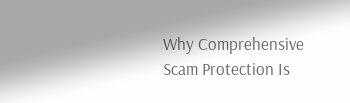Why Comprehensive Scam Protection Is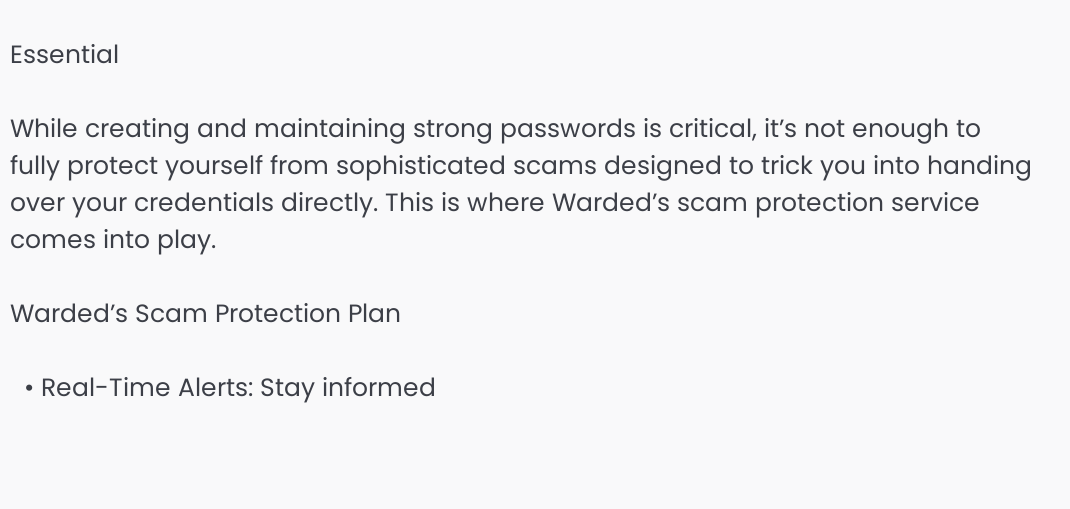Essential

While creating and maintaining strong passwords is critical, it’s not enough to fully protect yourself from sophisticated scams designed to trick you into handing over your credentials directly. This is where Warded’s scam protection service comes into play.

Warded’s Scam Protection Plan

  • Real-Time Alerts: Stay informed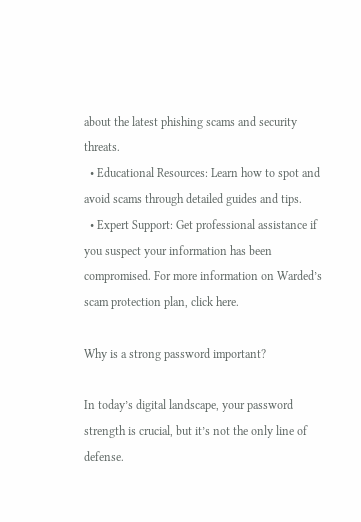about the latest phishing scams and security threats.
  • Educational Resources: Learn how to spot and avoid scams through detailed guides and tips.
  • Expert Support: Get professional assistance if you suspect your information has been compromised. For more information on Warded’s scam protection plan, click here.

Why is a strong password important?

In today’s digital landscape, your password strength is crucial, but it’s not the only line of defense.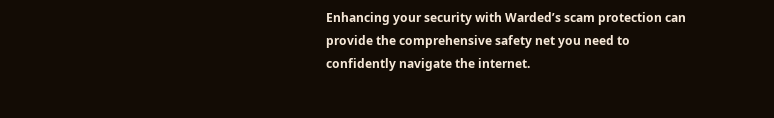Enhancing your security with Warded’s scam protection can provide the comprehensive safety net you need to confidently navigate the internet.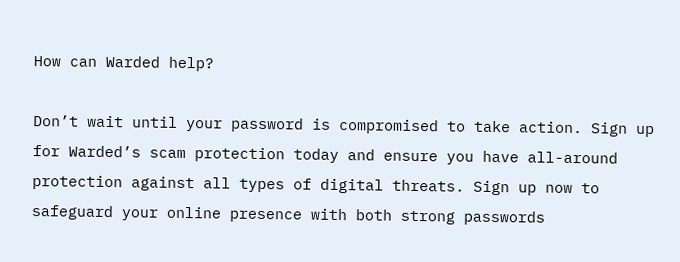How can Warded help?

Don’t wait until your password is compromised to take action. Sign up for Warded’s scam protection today and ensure you have all-around protection against all types of digital threats. Sign up now to safeguard your online presence with both strong passwords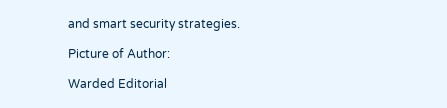and smart security strategies.

Picture of Author:

Warded Editorial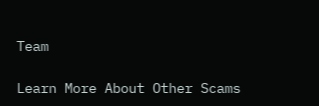Team

Learn More About Other Scams